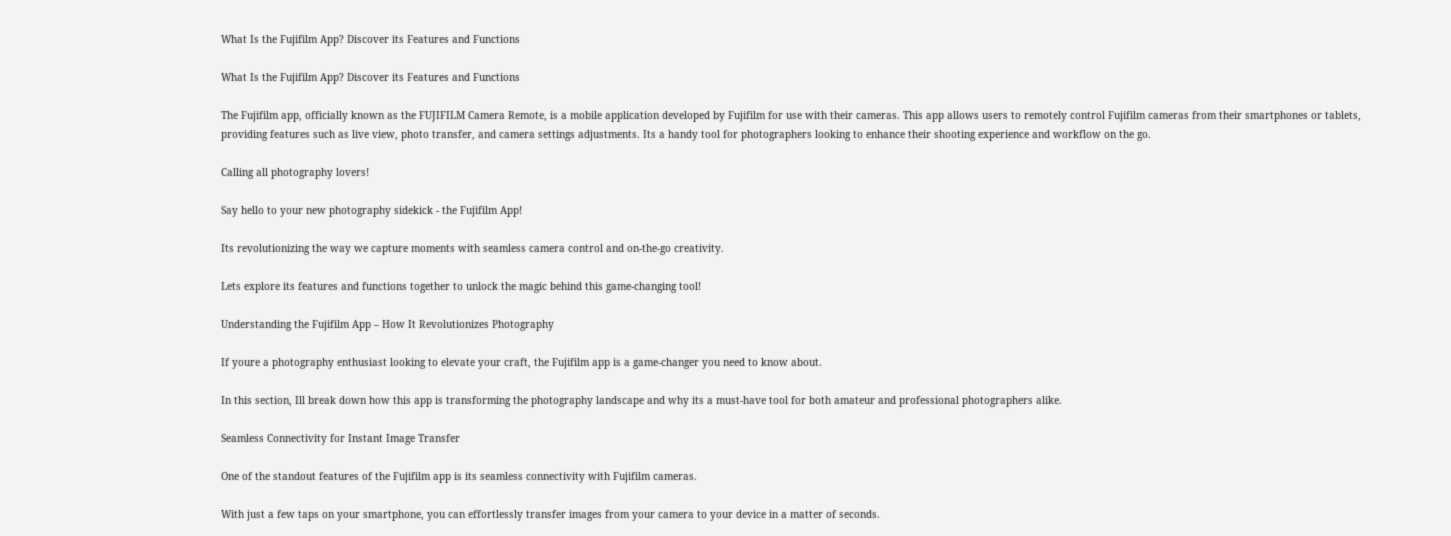What Is the Fujifilm App? Discover its Features and Functions

What Is the Fujifilm App? Discover its Features and Functions

The Fujifilm app, officially known as the FUJIFILM Camera Remote, is a mobile application developed by Fujifilm for use with their cameras. This app allows users to remotely control Fujifilm cameras from their smartphones or tablets, providing features such as live view, photo transfer, and camera settings adjustments. Its a handy tool for photographers looking to enhance their shooting experience and workflow on the go.

Calling all photography lovers!

Say hello to your new photography sidekick - the Fujifilm App!

Its revolutionizing the way we capture moments with seamless camera control and on-the-go creativity.

Lets explore its features and functions together to unlock the magic behind this game-changing tool!

Understanding the Fujifilm App – How It Revolutionizes Photography

If youre a photography enthusiast looking to elevate your craft, the Fujifilm app is a game-changer you need to know about.

In this section, Ill break down how this app is transforming the photography landscape and why its a must-have tool for both amateur and professional photographers alike.

Seamless Connectivity for Instant Image Transfer

One of the standout features of the Fujifilm app is its seamless connectivity with Fujifilm cameras.

With just a few taps on your smartphone, you can effortlessly transfer images from your camera to your device in a matter of seconds.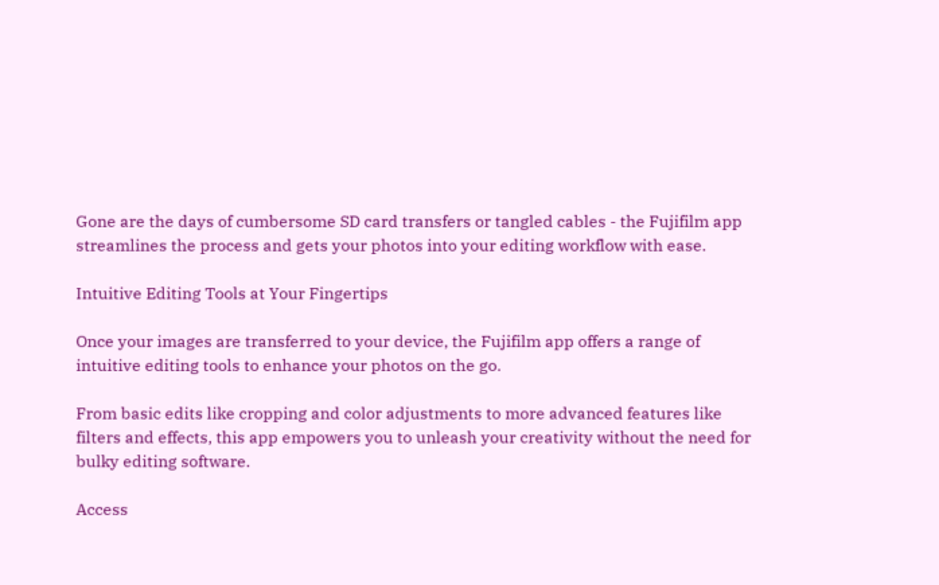Gone are the days of cumbersome SD card transfers or tangled cables - the Fujifilm app streamlines the process and gets your photos into your editing workflow with ease.

Intuitive Editing Tools at Your Fingertips

Once your images are transferred to your device, the Fujifilm app offers a range of intuitive editing tools to enhance your photos on the go.

From basic edits like cropping and color adjustments to more advanced features like filters and effects, this app empowers you to unleash your creativity without the need for bulky editing software.

Access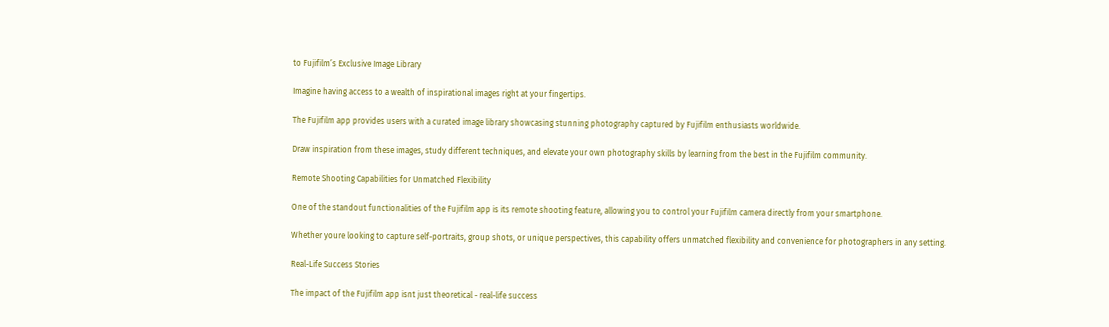to Fujifilm’s Exclusive Image Library

Imagine having access to a wealth of inspirational images right at your fingertips.

The Fujifilm app provides users with a curated image library showcasing stunning photography captured by Fujifilm enthusiasts worldwide.

Draw inspiration from these images, study different techniques, and elevate your own photography skills by learning from the best in the Fujifilm community.

Remote Shooting Capabilities for Unmatched Flexibility

One of the standout functionalities of the Fujifilm app is its remote shooting feature, allowing you to control your Fujifilm camera directly from your smartphone.

Whether youre looking to capture self-portraits, group shots, or unique perspectives, this capability offers unmatched flexibility and convenience for photographers in any setting.

Real-Life Success Stories

The impact of the Fujifilm app isnt just theoretical - real-life success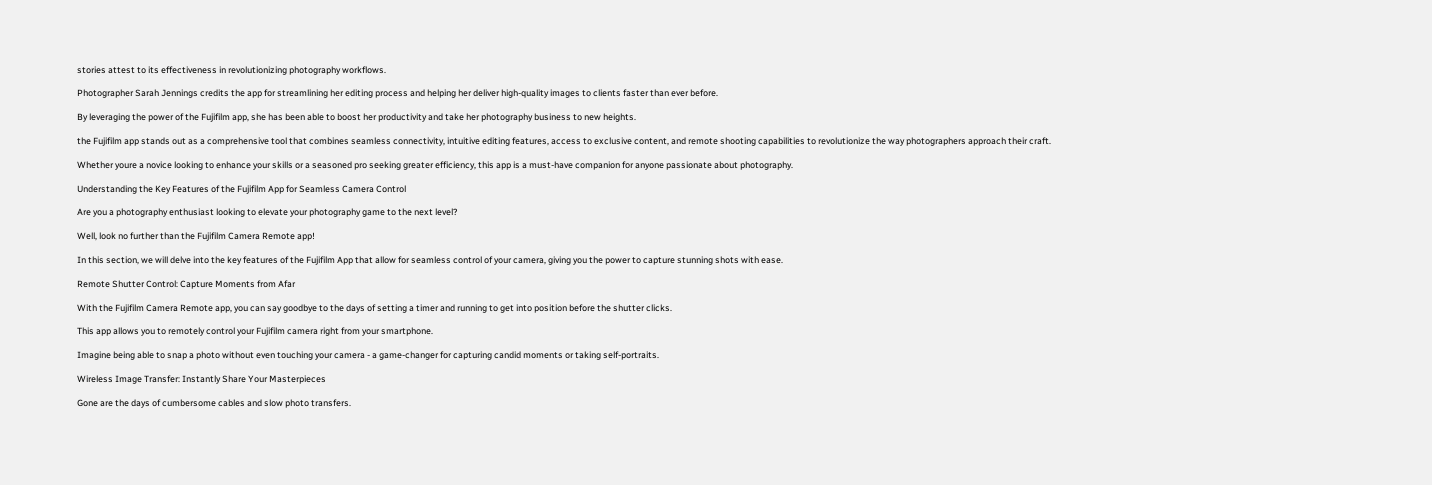stories attest to its effectiveness in revolutionizing photography workflows.

Photographer Sarah Jennings credits the app for streamlining her editing process and helping her deliver high-quality images to clients faster than ever before.

By leveraging the power of the Fujifilm app, she has been able to boost her productivity and take her photography business to new heights.

the Fujifilm app stands out as a comprehensive tool that combines seamless connectivity, intuitive editing features, access to exclusive content, and remote shooting capabilities to revolutionize the way photographers approach their craft.

Whether youre a novice looking to enhance your skills or a seasoned pro seeking greater efficiency, this app is a must-have companion for anyone passionate about photography.

Understanding the Key Features of the Fujifilm App for Seamless Camera Control

Are you a photography enthusiast looking to elevate your photography game to the next level?

Well, look no further than the Fujifilm Camera Remote app!

In this section, we will delve into the key features of the Fujifilm App that allow for seamless control of your camera, giving you the power to capture stunning shots with ease.

Remote Shutter Control: Capture Moments from Afar

With the Fujifilm Camera Remote app, you can say goodbye to the days of setting a timer and running to get into position before the shutter clicks.

This app allows you to remotely control your Fujifilm camera right from your smartphone.

Imagine being able to snap a photo without even touching your camera - a game-changer for capturing candid moments or taking self-portraits.

Wireless Image Transfer: Instantly Share Your Masterpieces

Gone are the days of cumbersome cables and slow photo transfers.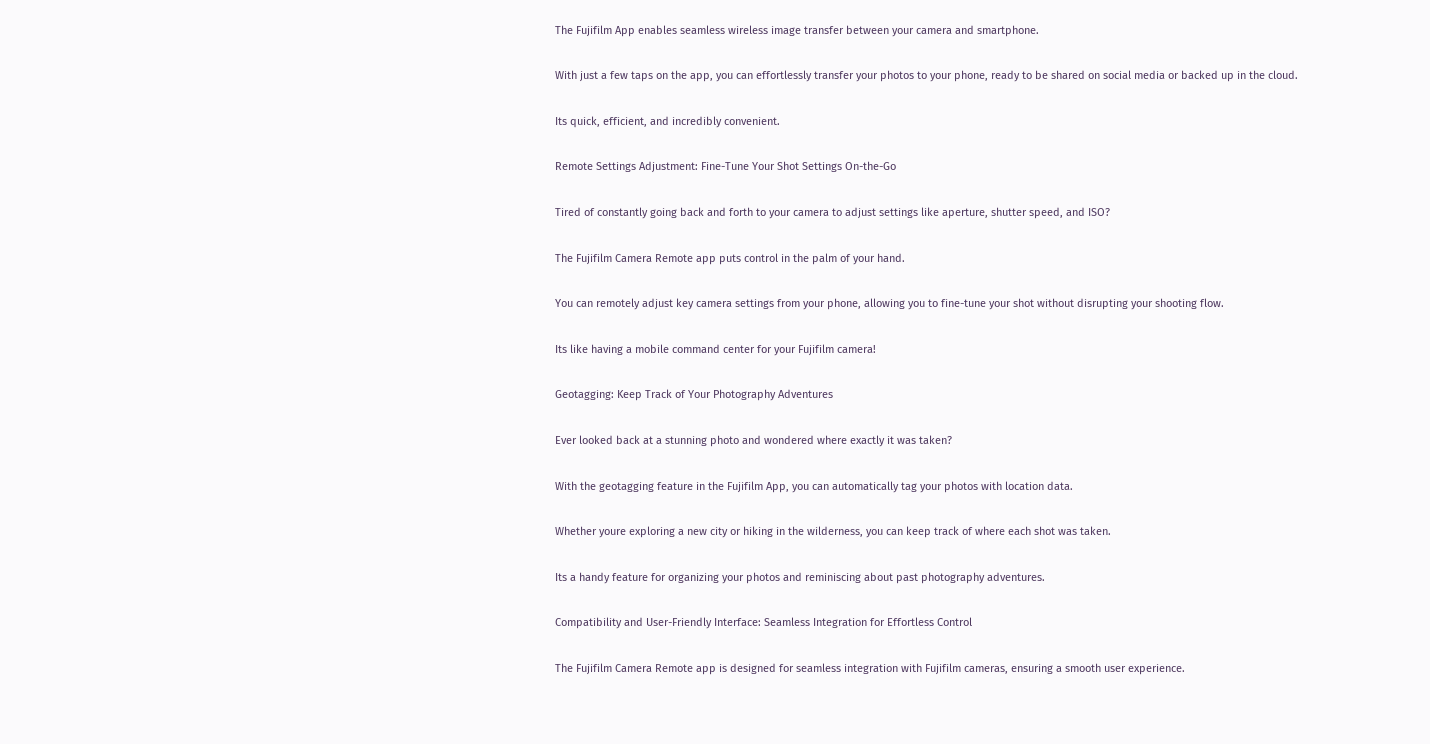The Fujifilm App enables seamless wireless image transfer between your camera and smartphone.

With just a few taps on the app, you can effortlessly transfer your photos to your phone, ready to be shared on social media or backed up in the cloud.

Its quick, efficient, and incredibly convenient.

Remote Settings Adjustment: Fine-Tune Your Shot Settings On-the-Go

Tired of constantly going back and forth to your camera to adjust settings like aperture, shutter speed, and ISO?

The Fujifilm Camera Remote app puts control in the palm of your hand.

You can remotely adjust key camera settings from your phone, allowing you to fine-tune your shot without disrupting your shooting flow.

Its like having a mobile command center for your Fujifilm camera!

Geotagging: Keep Track of Your Photography Adventures

Ever looked back at a stunning photo and wondered where exactly it was taken?

With the geotagging feature in the Fujifilm App, you can automatically tag your photos with location data.

Whether youre exploring a new city or hiking in the wilderness, you can keep track of where each shot was taken.

Its a handy feature for organizing your photos and reminiscing about past photography adventures.

Compatibility and User-Friendly Interface: Seamless Integration for Effortless Control

The Fujifilm Camera Remote app is designed for seamless integration with Fujifilm cameras, ensuring a smooth user experience.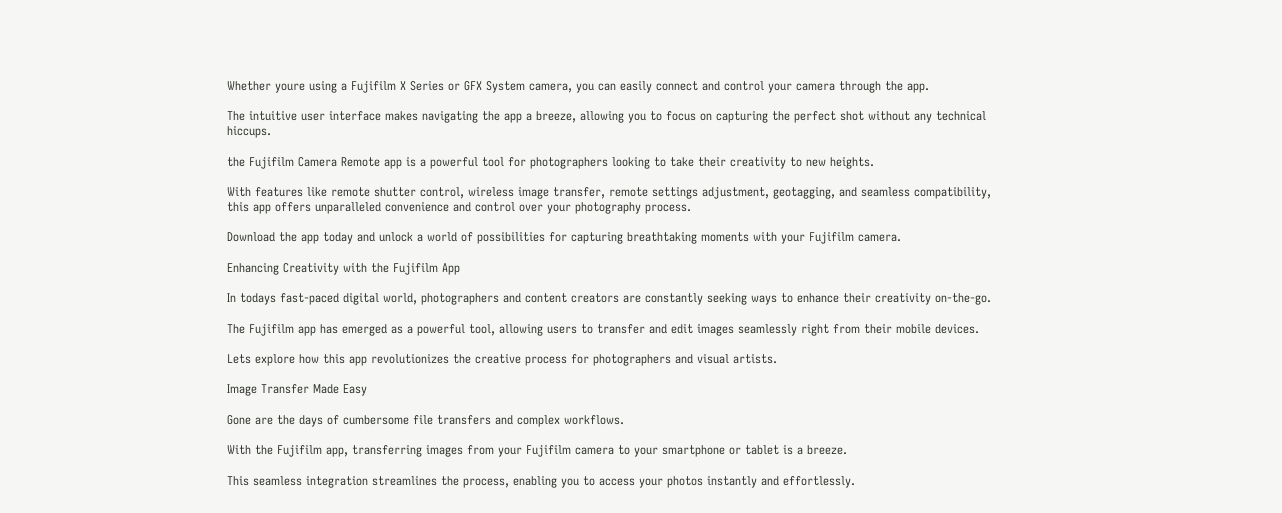Whether youre using a Fujifilm X Series or GFX System camera, you can easily connect and control your camera through the app.

The intuitive user interface makes navigating the app a breeze, allowing you to focus on capturing the perfect shot without any technical hiccups.

the Fujifilm Camera Remote app is a powerful tool for photographers looking to take their creativity to new heights.

With features like remote shutter control, wireless image transfer, remote settings adjustment, geotagging, and seamless compatibility, this app offers unparalleled convenience and control over your photography process.

Download the app today and unlock a world of possibilities for capturing breathtaking moments with your Fujifilm camera.

Enhancing Creativity with the Fujifilm App

In todays fast-paced digital world, photographers and content creators are constantly seeking ways to enhance their creativity on-the-go.

The Fujifilm app has emerged as a powerful tool, allowing users to transfer and edit images seamlessly right from their mobile devices.

Lets explore how this app revolutionizes the creative process for photographers and visual artists.

Image Transfer Made Easy

Gone are the days of cumbersome file transfers and complex workflows.

With the Fujifilm app, transferring images from your Fujifilm camera to your smartphone or tablet is a breeze.

This seamless integration streamlines the process, enabling you to access your photos instantly and effortlessly.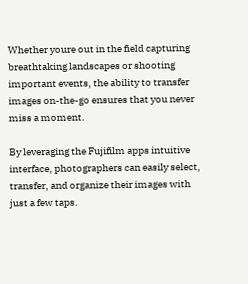Whether youre out in the field capturing breathtaking landscapes or shooting important events, the ability to transfer images on-the-go ensures that you never miss a moment.

By leveraging the Fujifilm apps intuitive interface, photographers can easily select, transfer, and organize their images with just a few taps.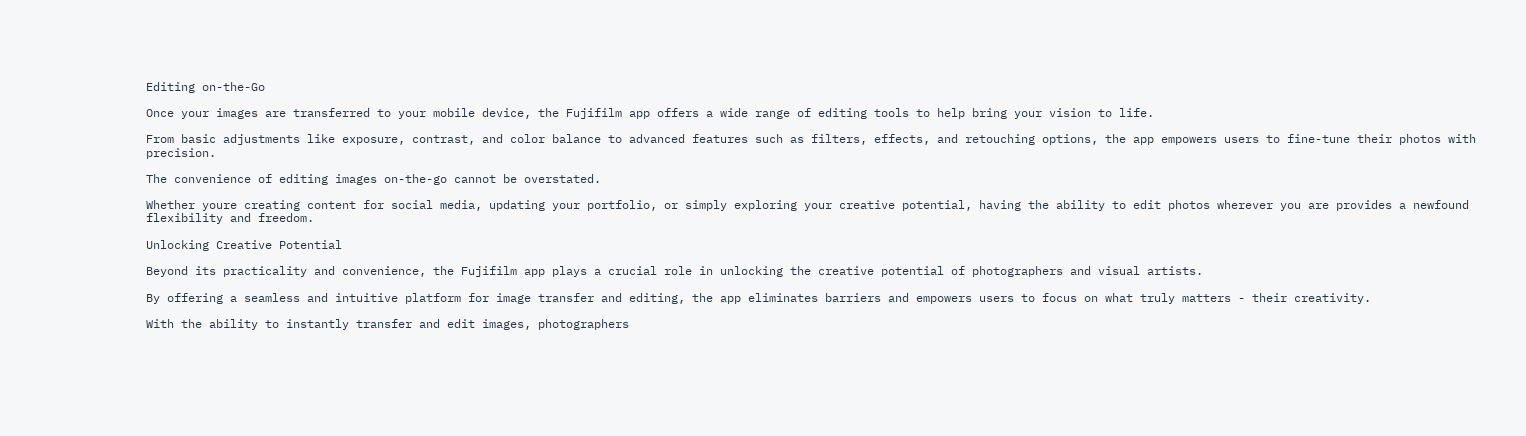Editing on-the-Go

Once your images are transferred to your mobile device, the Fujifilm app offers a wide range of editing tools to help bring your vision to life.

From basic adjustments like exposure, contrast, and color balance to advanced features such as filters, effects, and retouching options, the app empowers users to fine-tune their photos with precision.

The convenience of editing images on-the-go cannot be overstated.

Whether youre creating content for social media, updating your portfolio, or simply exploring your creative potential, having the ability to edit photos wherever you are provides a newfound flexibility and freedom.

Unlocking Creative Potential

Beyond its practicality and convenience, the Fujifilm app plays a crucial role in unlocking the creative potential of photographers and visual artists.

By offering a seamless and intuitive platform for image transfer and editing, the app eliminates barriers and empowers users to focus on what truly matters - their creativity.

With the ability to instantly transfer and edit images, photographers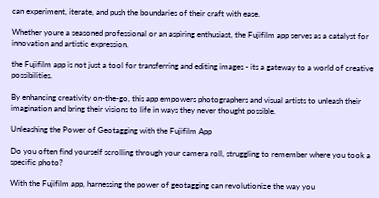can experiment, iterate, and push the boundaries of their craft with ease.

Whether youre a seasoned professional or an aspiring enthusiast, the Fujifilm app serves as a catalyst for innovation and artistic expression.

the Fujifilm app is not just a tool for transferring and editing images - its a gateway to a world of creative possibilities.

By enhancing creativity on-the-go, this app empowers photographers and visual artists to unleash their imagination and bring their visions to life in ways they never thought possible.

Unleashing the Power of Geotagging with the Fujifilm App

Do you often find yourself scrolling through your camera roll, struggling to remember where you took a specific photo?

With the Fujifilm app, harnessing the power of geotagging can revolutionize the way you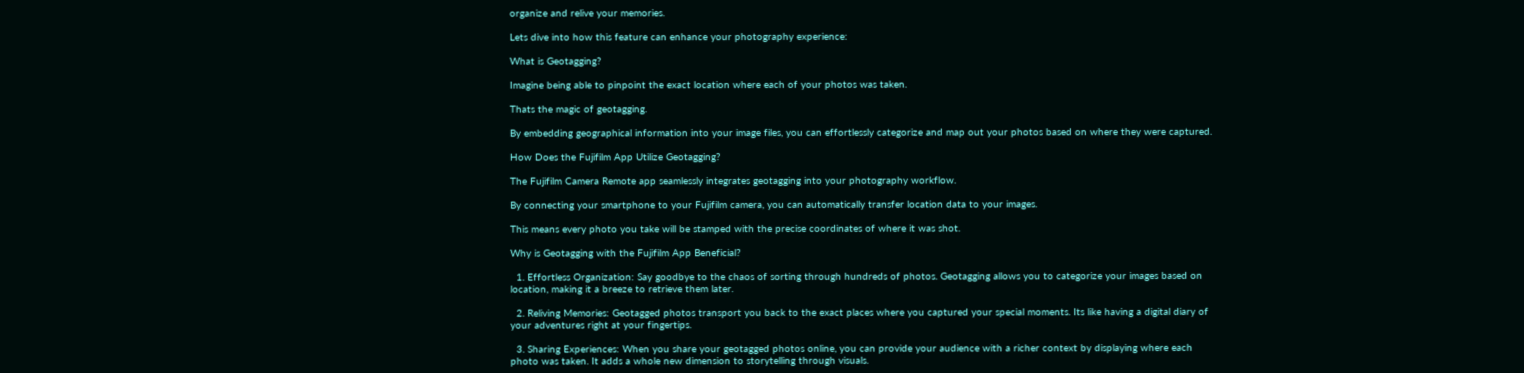organize and relive your memories.

Lets dive into how this feature can enhance your photography experience:

What is Geotagging?

Imagine being able to pinpoint the exact location where each of your photos was taken.

Thats the magic of geotagging.

By embedding geographical information into your image files, you can effortlessly categorize and map out your photos based on where they were captured.

How Does the Fujifilm App Utilize Geotagging?

The Fujifilm Camera Remote app seamlessly integrates geotagging into your photography workflow.

By connecting your smartphone to your Fujifilm camera, you can automatically transfer location data to your images.

This means every photo you take will be stamped with the precise coordinates of where it was shot.

Why is Geotagging with the Fujifilm App Beneficial?

  1. Effortless Organization: Say goodbye to the chaos of sorting through hundreds of photos. Geotagging allows you to categorize your images based on location, making it a breeze to retrieve them later.

  2. Reliving Memories: Geotagged photos transport you back to the exact places where you captured your special moments. Its like having a digital diary of your adventures right at your fingertips.

  3. Sharing Experiences: When you share your geotagged photos online, you can provide your audience with a richer context by displaying where each photo was taken. It adds a whole new dimension to storytelling through visuals.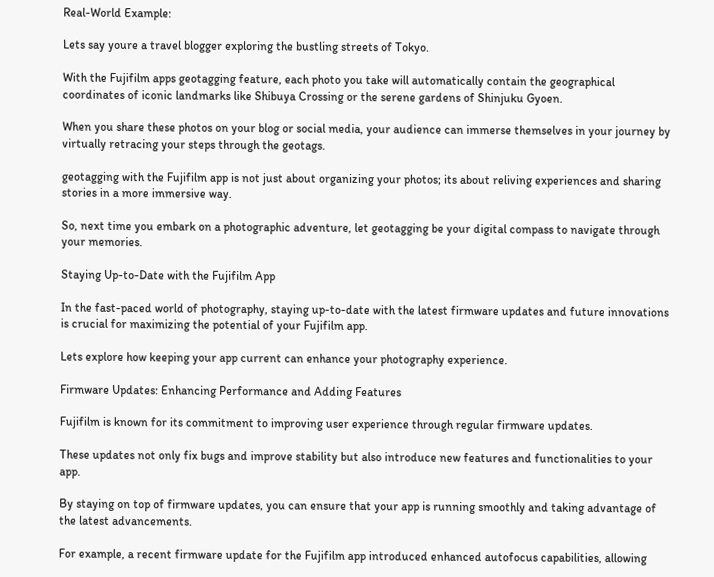Real-World Example:

Lets say youre a travel blogger exploring the bustling streets of Tokyo.

With the Fujifilm apps geotagging feature, each photo you take will automatically contain the geographical coordinates of iconic landmarks like Shibuya Crossing or the serene gardens of Shinjuku Gyoen.

When you share these photos on your blog or social media, your audience can immerse themselves in your journey by virtually retracing your steps through the geotags.

geotagging with the Fujifilm app is not just about organizing your photos; its about reliving experiences and sharing stories in a more immersive way.

So, next time you embark on a photographic adventure, let geotagging be your digital compass to navigate through your memories.

Staying Up-to-Date with the Fujifilm App

In the fast-paced world of photography, staying up-to-date with the latest firmware updates and future innovations is crucial for maximizing the potential of your Fujifilm app.

Lets explore how keeping your app current can enhance your photography experience.

Firmware Updates: Enhancing Performance and Adding Features

Fujifilm is known for its commitment to improving user experience through regular firmware updates.

These updates not only fix bugs and improve stability but also introduce new features and functionalities to your app.

By staying on top of firmware updates, you can ensure that your app is running smoothly and taking advantage of the latest advancements.

For example, a recent firmware update for the Fujifilm app introduced enhanced autofocus capabilities, allowing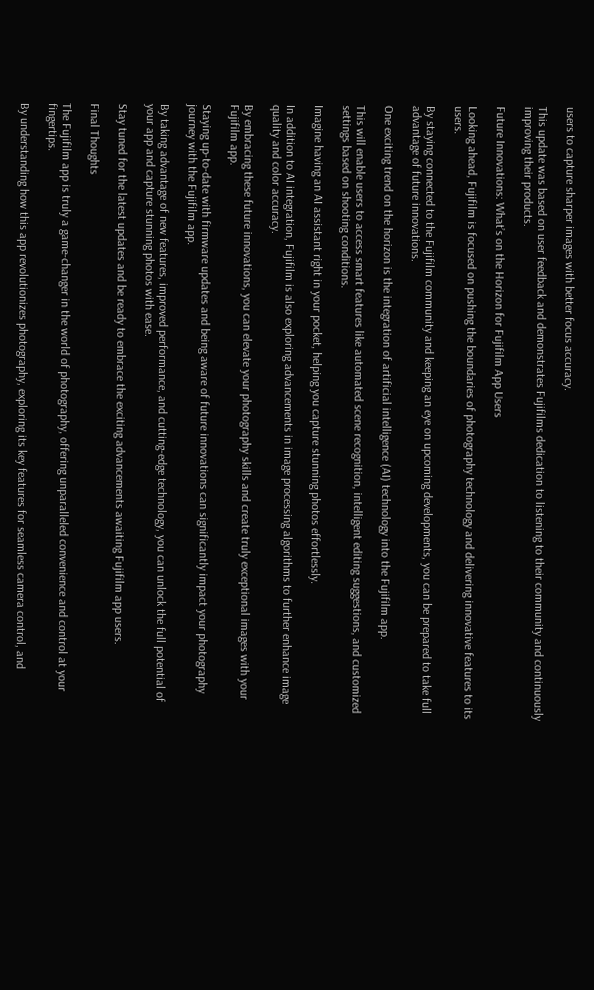users to capture sharper images with better focus accuracy.

This update was based on user feedback and demonstrates Fujifilms dedication to listening to their community and continuously improving their products.

Future Innovations: What’s on the Horizon for Fujifilm App Users

Looking ahead, Fujifilm is focused on pushing the boundaries of photography technology and delivering innovative features to its users.

By staying connected to the Fujifilm community and keeping an eye on upcoming developments, you can be prepared to take full advantage of future innovations.

One exciting trend on the horizon is the integration of artificial intelligence (AI) technology into the Fujifilm app.

This will enable users to access smart features like automated scene recognition, intelligent editing suggestions, and customized settings based on shooting conditions.

Imagine having an AI assistant right in your pocket, helping you capture stunning photos effortlessly.

In addition to AI integration, Fujifilm is also exploring advancements in image processing algorithms to further enhance image quality and color accuracy.

By embracing these future innovations, you can elevate your photography skills and create truly exceptional images with your Fujifilm app.

Staying up-to-date with firmware updates and being aware of future innovations can significantly impact your photography journey with the Fujifilm app.

By taking advantage of new features, improved performance, and cutting-edge technology, you can unlock the full potential of your app and capture stunning photos with ease.

Stay tuned for the latest updates and be ready to embrace the exciting advancements awaiting Fujifilm app users.

Final Thoughts

The Fujifilm app is truly a game-changer in the world of photography, offering unparalleled convenience and control at your fingertips.

By understanding how this app revolutionizes photography, exploring its key features for seamless camera control, and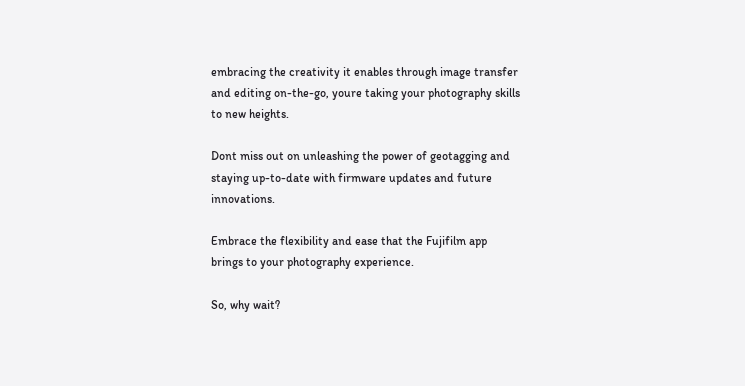embracing the creativity it enables through image transfer and editing on-the-go, youre taking your photography skills to new heights.

Dont miss out on unleashing the power of geotagging and staying up-to-date with firmware updates and future innovations.

Embrace the flexibility and ease that the Fujifilm app brings to your photography experience.

So, why wait?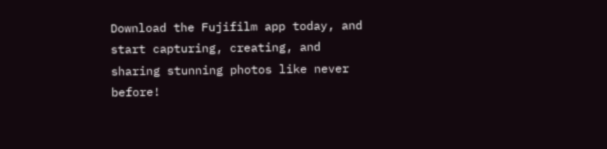Download the Fujifilm app today, and start capturing, creating, and sharing stunning photos like never before!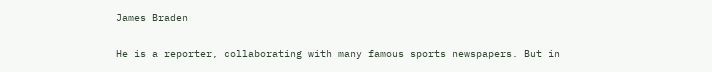James Braden

He is a reporter, collaborating with many famous sports newspapers. But in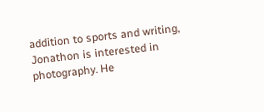addition to sports and writing, Jonathon is interested in photography. He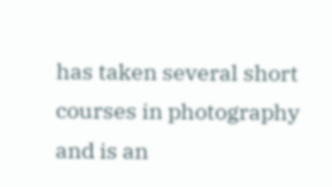has taken several short courses in photography and is an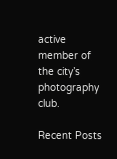active member of the city’s photography club.

Recent Posts